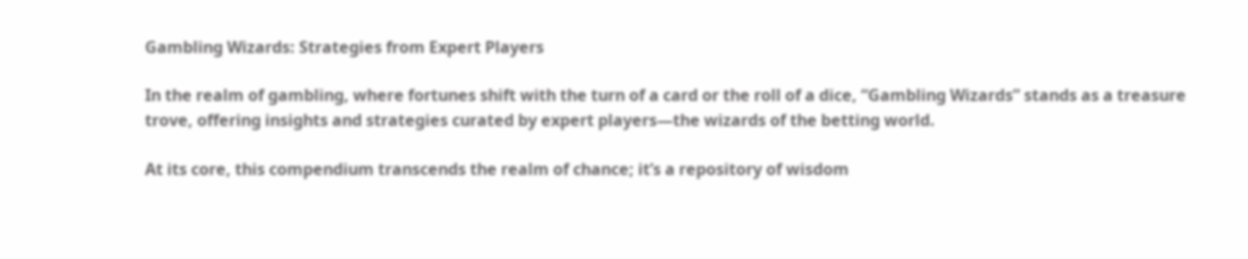Gambling Wizards: Strategies from Expert Players

In the realm of gambling, where fortunes shift with the turn of a card or the roll of a dice, “Gambling Wizards” stands as a treasure trove, offering insights and strategies curated by expert players—the wizards of the betting world.

At its core, this compendium transcends the realm of chance; it’s a repository of wisdom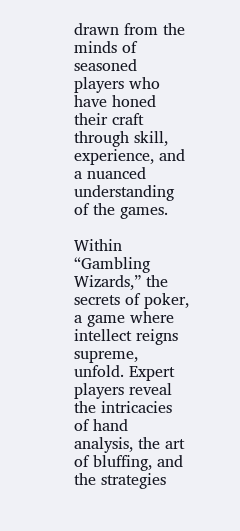drawn from the minds of seasoned players who have honed their craft through skill, experience, and a nuanced understanding of the games.

Within “Gambling Wizards,” the secrets of poker, a game where intellect reigns supreme, unfold. Expert players reveal the intricacies of hand analysis, the art of bluffing, and the strategies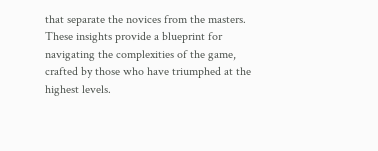that separate the novices from the masters. These insights provide a blueprint for navigating the complexities of the game, crafted by those who have triumphed at the highest levels.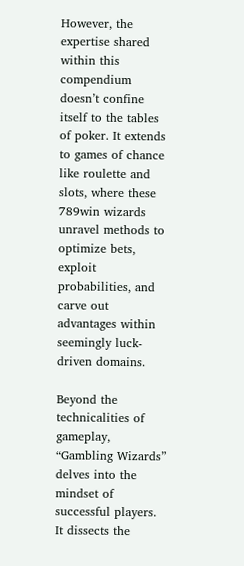However, the expertise shared within this compendium doesn’t confine itself to the tables of poker. It extends to games of chance like roulette and slots, where these 789win wizards unravel methods to optimize bets, exploit probabilities, and carve out advantages within seemingly luck-driven domains.

Beyond the technicalities of gameplay, “Gambling Wizards” delves into the mindset of successful players. It dissects the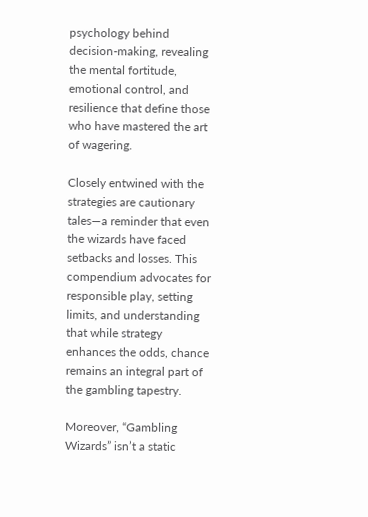psychology behind decision-making, revealing the mental fortitude, emotional control, and resilience that define those who have mastered the art of wagering.

Closely entwined with the strategies are cautionary tales—a reminder that even the wizards have faced setbacks and losses. This compendium advocates for responsible play, setting limits, and understanding that while strategy enhances the odds, chance remains an integral part of the gambling tapestry.

Moreover, “Gambling Wizards” isn’t a static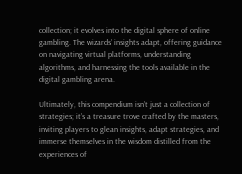collection; it evolves into the digital sphere of online gambling. The wizards’ insights adapt, offering guidance on navigating virtual platforms, understanding algorithms, and harnessing the tools available in the digital gambling arena.

Ultimately, this compendium isn’t just a collection of strategies; it’s a treasure trove crafted by the masters, inviting players to glean insights, adapt strategies, and immerse themselves in the wisdom distilled from the experiences of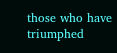those who have triumphed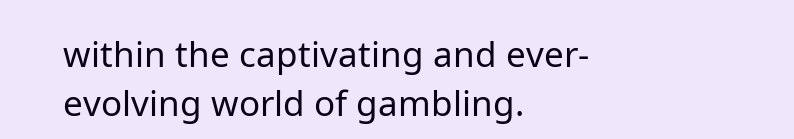within the captivating and ever-evolving world of gambling.